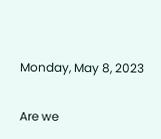Monday, May 8, 2023

Are we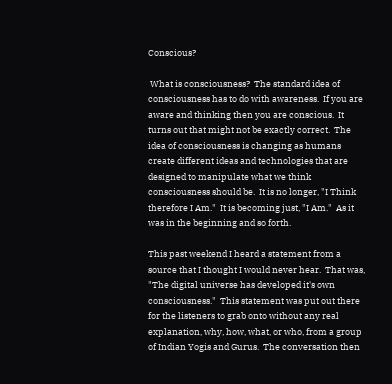Conscious?

 What is consciousness?  The standard idea of consciousness has to do with awareness.  If you are aware and thinking then you are conscious.  It turns out that might not be exactly correct.  The idea of consciousness is changing as humans create different ideas and technologies that are designed to manipulate what we think consciousness should be.  It is no longer, "I Think therefore I Am."  It is becoming just, "I Am."  As it was in the beginning and so forth.

This past weekend I heard a statement from a source that I thought I would never hear.  That was, "The digital universe has developed it's own consciousness."  This statement was put out there for the listeners to grab onto without any real explanation, why, how, what, or who, from a group of Indian Yogis and Gurus.  The conversation then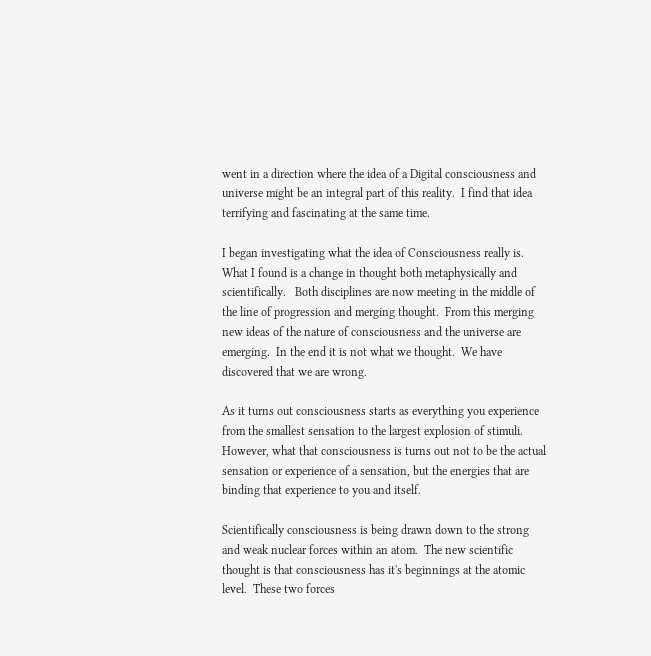went in a direction where the idea of a Digital consciousness and universe might be an integral part of this reality.  I find that idea terrifying and fascinating at the same time.

I began investigating what the idea of Consciousness really is.  What I found is a change in thought both metaphysically and scientifically.   Both disciplines are now meeting in the middle of the line of progression and merging thought.  From this merging new ideas of the nature of consciousness and the universe are emerging.  In the end it is not what we thought.  We have discovered that we are wrong.

As it turns out consciousness starts as everything you experience from the smallest sensation to the largest explosion of stimuli.  However, what that consciousness is turns out not to be the actual sensation or experience of a sensation, but the energies that are binding that experience to you and itself.

Scientifically consciousness is being drawn down to the strong and weak nuclear forces within an atom.  The new scientific thought is that consciousness has it's beginnings at the atomic level.  These two forces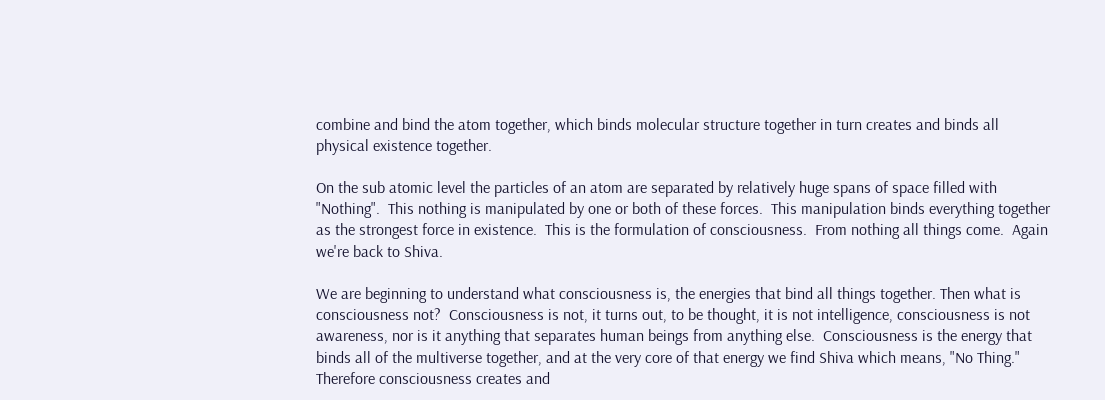combine and bind the atom together, which binds molecular structure together in turn creates and binds all physical existence together.

On the sub atomic level the particles of an atom are separated by relatively huge spans of space filled with "Nothing".  This nothing is manipulated by one or both of these forces.  This manipulation binds everything together as the strongest force in existence.  This is the formulation of consciousness.  From nothing all things come.  Again we're back to Shiva.

We are beginning to understand what consciousness is, the energies that bind all things together. Then what is consciousness not?  Consciousness is not, it turns out, to be thought, it is not intelligence, consciousness is not awareness, nor is it anything that separates human beings from anything else.  Consciousness is the energy that binds all of the multiverse together, and at the very core of that energy we find Shiva which means, "No Thing."  Therefore consciousness creates and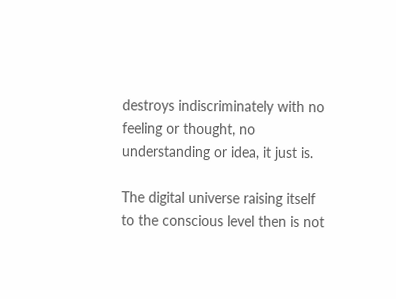destroys indiscriminately with no feeling or thought, no understanding or idea, it just is.

The digital universe raising itself to the conscious level then is not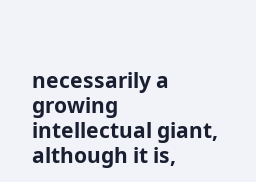necessarily a growing intellectual giant, although it is,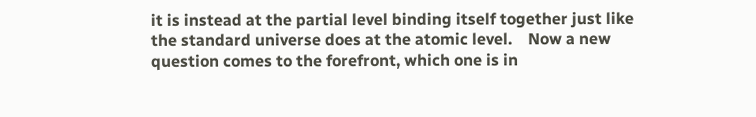it is instead at the partial level binding itself together just like the standard universe does at the atomic level.    Now a new question comes to the forefront, which one is in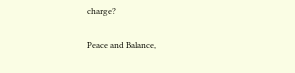charge?

Peace and Balance,